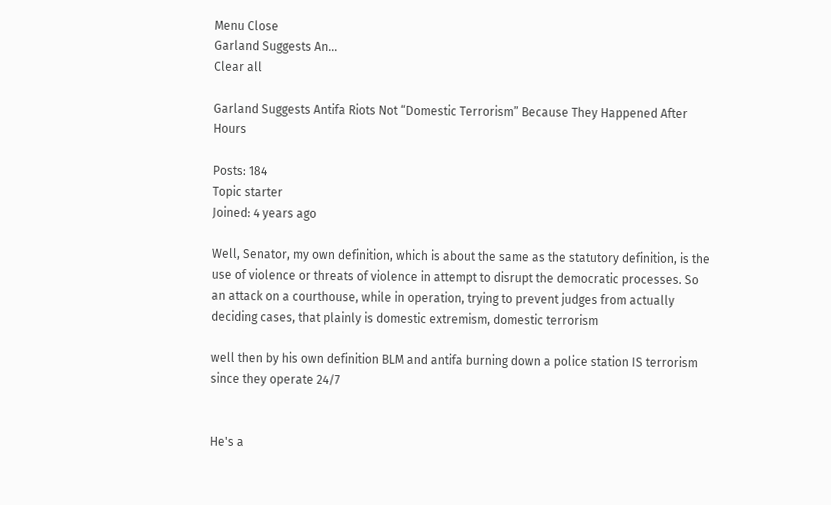Menu Close
Garland Suggests An...
Clear all

Garland Suggests Antifa Riots Not “Domestic Terrorism” Because They Happened After Hours

Posts: 184
Topic starter
Joined: 4 years ago

Well, Senator, my own definition, which is about the same as the statutory definition, is the use of violence or threats of violence in attempt to disrupt the democratic processes. So an attack on a courthouse, while in operation, trying to prevent judges from actually deciding cases, that plainly is domestic extremism, domestic terrorism

well then by his own definition BLM and antifa burning down a police station IS terrorism since they operate 24/7


He's a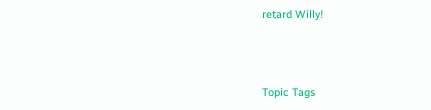retard Willy!



Topic Tags